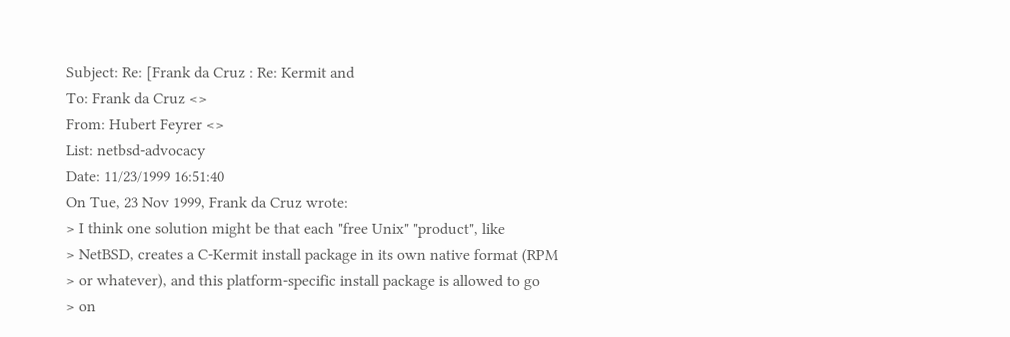Subject: Re: [Frank da Cruz : Re: Kermit and
To: Frank da Cruz <>
From: Hubert Feyrer <>
List: netbsd-advocacy
Date: 11/23/1999 16:51:40
On Tue, 23 Nov 1999, Frank da Cruz wrote:
> I think one solution might be that each "free Unix" "product", like
> NetBSD, creates a C-Kermit install package in its own native format (RPM
> or whatever), and this platform-specific install package is allowed to go
> on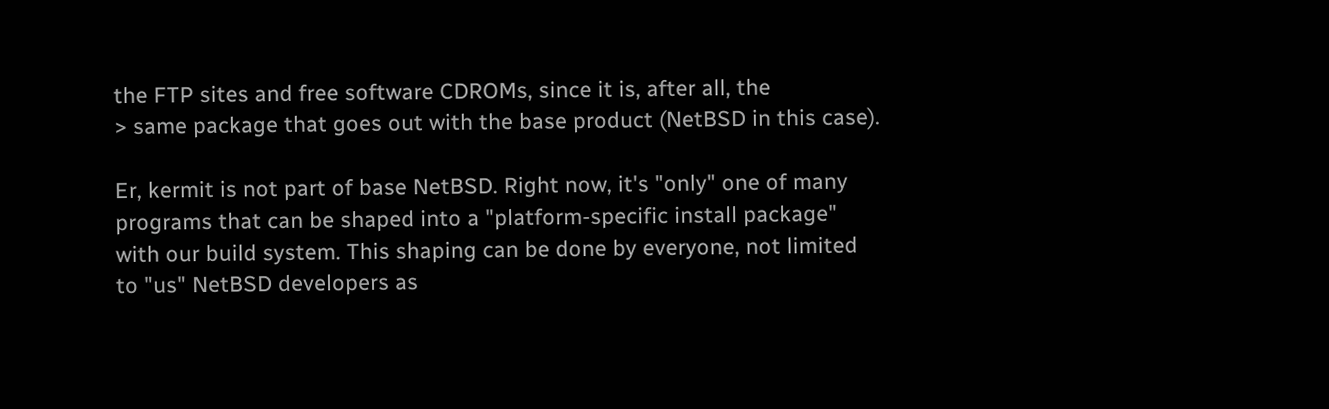the FTP sites and free software CDROMs, since it is, after all, the
> same package that goes out with the base product (NetBSD in this case).

Er, kermit is not part of base NetBSD. Right now, it's "only" one of many
programs that can be shaped into a "platform-specific install package"
with our build system. This shaping can be done by everyone, not limited
to "us" NetBSD developers as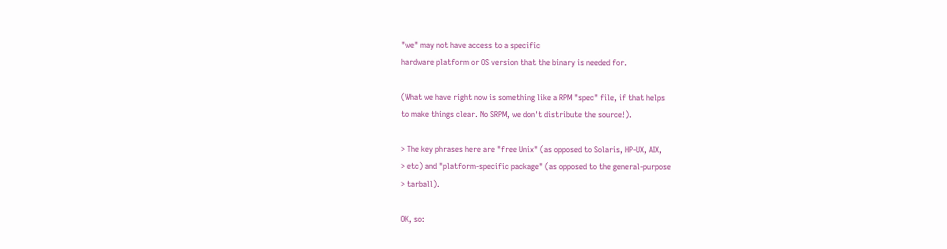"we" may not have access to a specific
hardware platform or OS version that the binary is needed for.

(What we have right now is something like a RPM "spec" file, if that helps
to make things clear. No SRPM, we don't distribute the source!).

> The key phrases here are "free Unix" (as opposed to Solaris, HP-UX, AIX,
> etc) and "platform-specific package" (as opposed to the general-purpose
> tarball).

OK, so: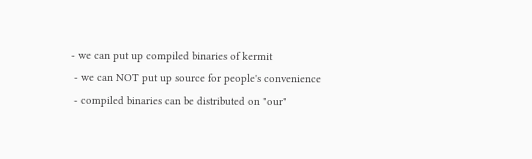- we can put up compiled binaries of kermit
 - we can NOT put up source for people's convenience
 - compiled binaries can be distributed on "our"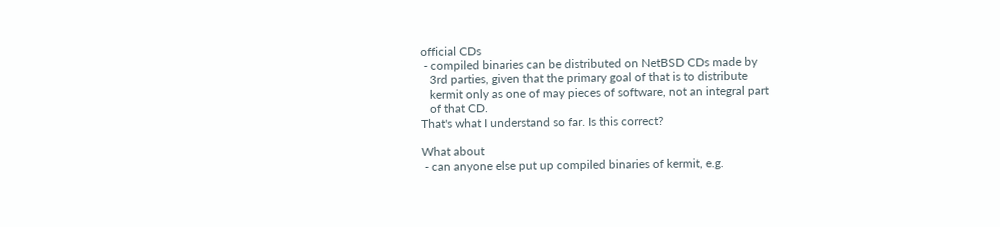official CDs
 - compiled binaries can be distributed on NetBSD CDs made by
   3rd parties, given that the primary goal of that is to distribute
   kermit only as one of may pieces of software, not an integral part
   of that CD.
That's what I understand so far. Is this correct?

What about
 - can anyone else put up compiled binaries of kermit, e.g.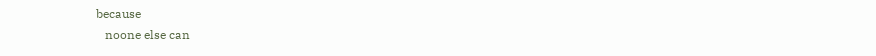because
   noone else can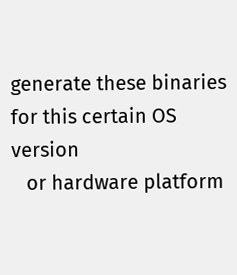generate these binaries for this certain OS version
   or hardware platform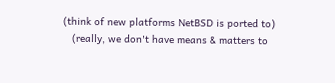(think of new platforms NetBSD is ported to)
   (really, we don't have means & matters to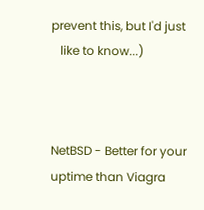prevent this, but I'd just
   like to know...)



NetBSD - Better for your uptime than Viagra